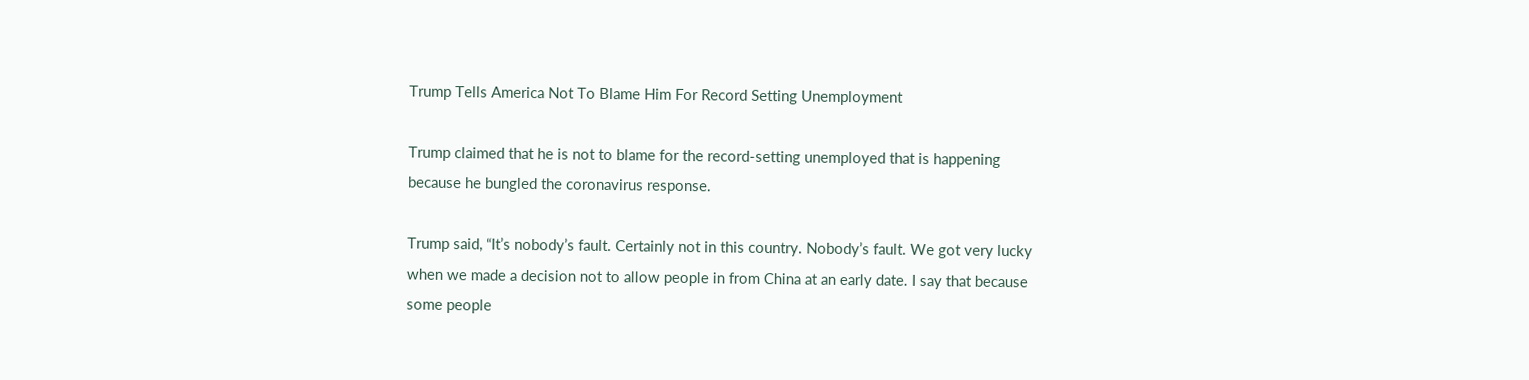Trump Tells America Not To Blame Him For Record Setting Unemployment

Trump claimed that he is not to blame for the record-setting unemployed that is happening because he bungled the coronavirus response.

Trump said, “It’s nobody’s fault. Certainly not in this country. Nobody’s fault. We got very lucky when we made a decision not to allow people in from China at an early date. I say that because some people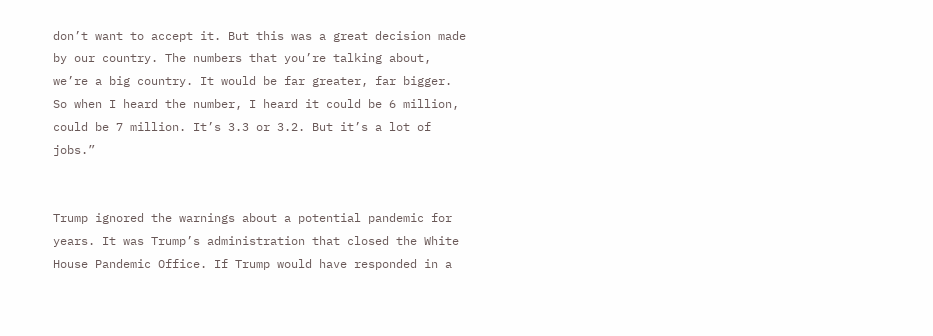don’t want to accept it. But this was a great decision made by our country. The numbers that you’re talking about, we’re a big country. It would be far greater, far bigger. So when I heard the number, I heard it could be 6 million, could be 7 million. It’s 3.3 or 3.2. But it’s a lot of jobs.”


Trump ignored the warnings about a potential pandemic for years. It was Trump’s administration that closed the White House Pandemic Office. If Trump would have responded in a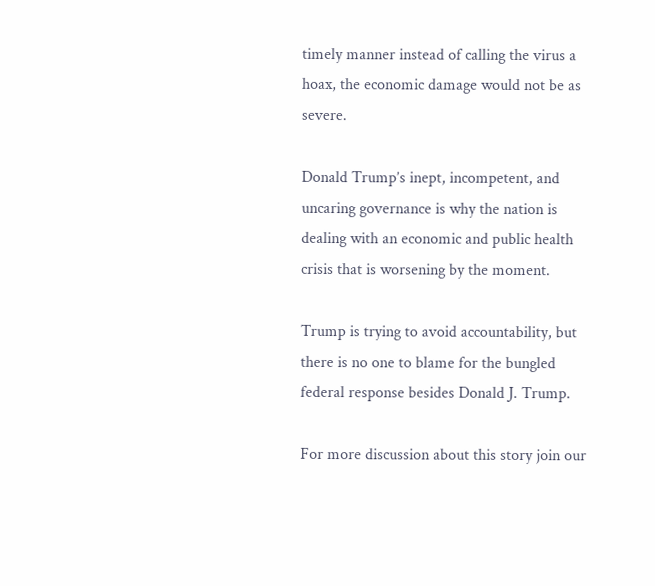timely manner instead of calling the virus a hoax, the economic damage would not be as severe.

Donald Trump’s inept, incompetent, and uncaring governance is why the nation is dealing with an economic and public health crisis that is worsening by the moment.

Trump is trying to avoid accountability, but there is no one to blame for the bungled federal response besides Donald J. Trump.

For more discussion about this story join our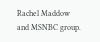Rachel Maddow and MSNBC group.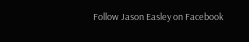Follow Jason Easley on Facebook